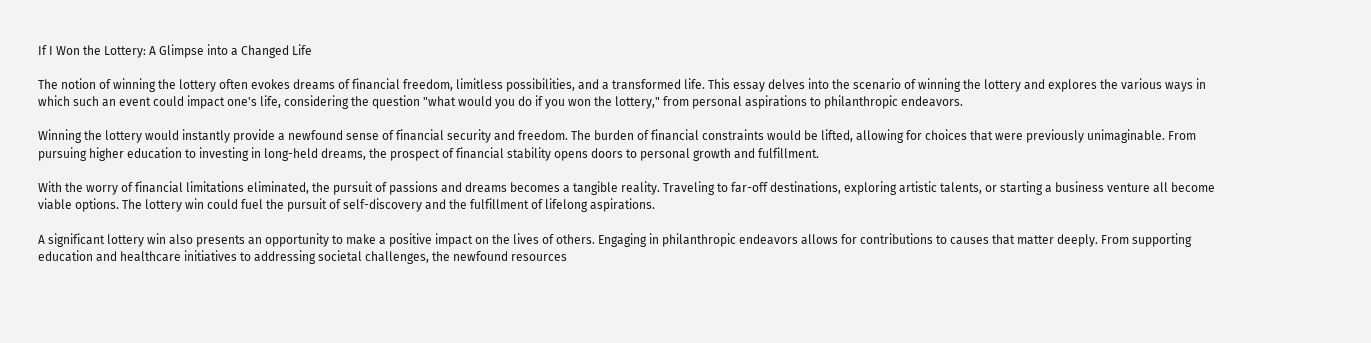If I Won the Lottery: A Glimpse into a Changed Life

The notion of winning the lottery often evokes dreams of financial freedom, limitless possibilities, and a transformed life. This essay delves into the scenario of winning the lottery and explores the various ways in which such an event could impact one's life, considering the question "what would you do if you won the lottery," from personal aspirations to philanthropic endeavors.

Winning the lottery would instantly provide a newfound sense of financial security and freedom. The burden of financial constraints would be lifted, allowing for choices that were previously unimaginable. From pursuing higher education to investing in long-held dreams, the prospect of financial stability opens doors to personal growth and fulfillment.

With the worry of financial limitations eliminated, the pursuit of passions and dreams becomes a tangible reality. Traveling to far-off destinations, exploring artistic talents, or starting a business venture all become viable options. The lottery win could fuel the pursuit of self-discovery and the fulfillment of lifelong aspirations.

A significant lottery win also presents an opportunity to make a positive impact on the lives of others. Engaging in philanthropic endeavors allows for contributions to causes that matter deeply. From supporting education and healthcare initiatives to addressing societal challenges, the newfound resources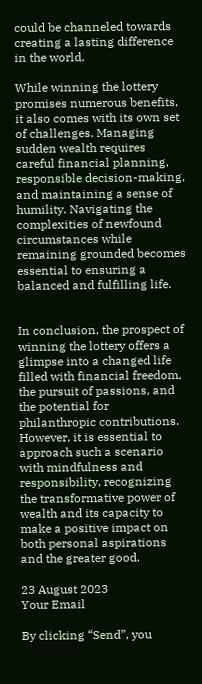could be channeled towards creating a lasting difference in the world.

While winning the lottery promises numerous benefits, it also comes with its own set of challenges. Managing sudden wealth requires careful financial planning, responsible decision-making, and maintaining a sense of humility. Navigating the complexities of newfound circumstances while remaining grounded becomes essential to ensuring a balanced and fulfilling life.


In conclusion, the prospect of winning the lottery offers a glimpse into a changed life filled with financial freedom, the pursuit of passions, and the potential for philanthropic contributions. However, it is essential to approach such a scenario with mindfulness and responsibility, recognizing the transformative power of wealth and its capacity to make a positive impact on both personal aspirations and the greater good.

23 August 2023
Your Email

By clicking “Send”, you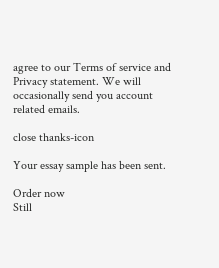agree to our Terms of service and  Privacy statement. We will occasionally send you account related emails.

close thanks-icon

Your essay sample has been sent.

Order now
Still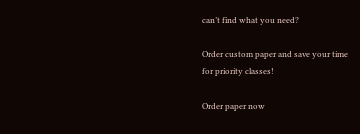can’t find what you need?

Order custom paper and save your time
for priority classes!

Order paper now